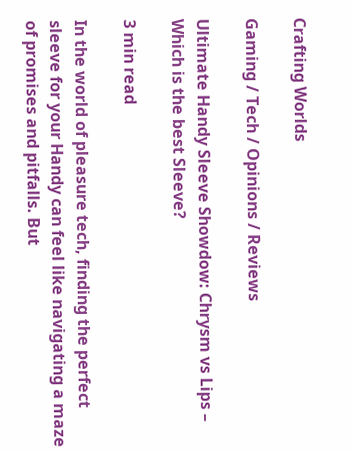Crafting Worlds

Gaming / Tech / Opinions / Reviews

Ultimate Handy Sleeve Showdow: Chrysm vs Lips – Which is the best Sleeve?

3 min read

In the world of pleasure tech, finding the perfect sleeve for your Handy can feel like navigating a maze of promises and pitfalls. But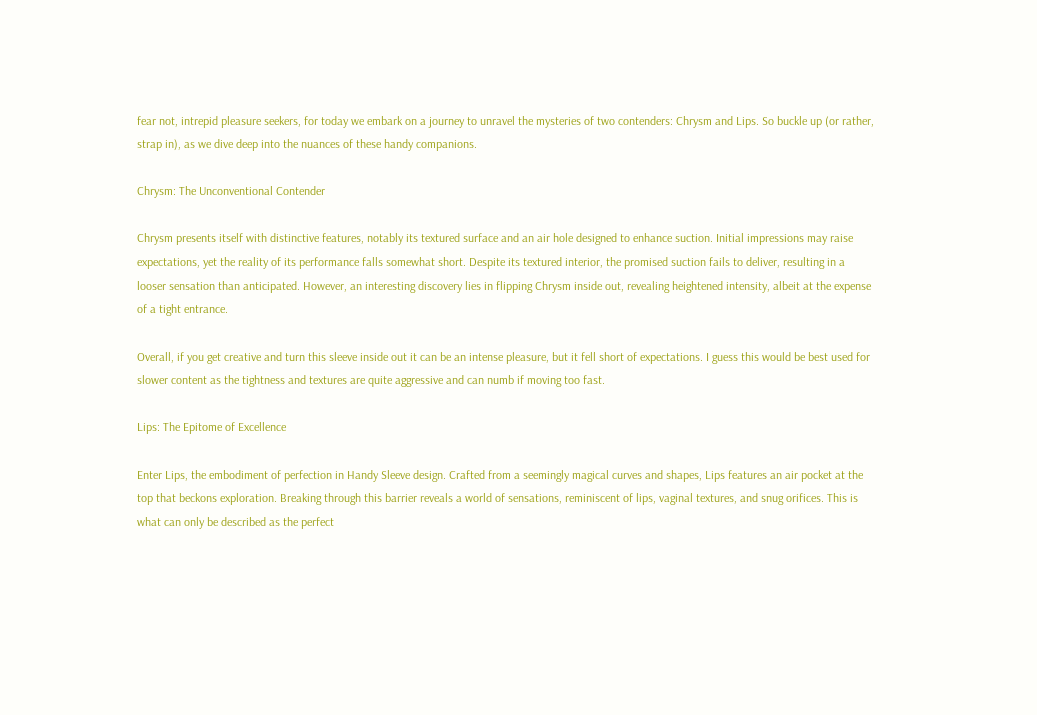fear not, intrepid pleasure seekers, for today we embark on a journey to unravel the mysteries of two contenders: Chrysm and Lips. So buckle up (or rather, strap in), as we dive deep into the nuances of these handy companions.

Chrysm: The Unconventional Contender

Chrysm presents itself with distinctive features, notably its textured surface and an air hole designed to enhance suction. Initial impressions may raise expectations, yet the reality of its performance falls somewhat short. Despite its textured interior, the promised suction fails to deliver, resulting in a looser sensation than anticipated. However, an interesting discovery lies in flipping Chrysm inside out, revealing heightened intensity, albeit at the expense of a tight entrance.

Overall, if you get creative and turn this sleeve inside out it can be an intense pleasure, but it fell short of expectations. I guess this would be best used for slower content as the tightness and textures are quite aggressive and can numb if moving too fast.

Lips: The Epitome of Excellence

Enter Lips, the embodiment of perfection in Handy Sleeve design. Crafted from a seemingly magical curves and shapes, Lips features an air pocket at the top that beckons exploration. Breaking through this barrier reveals a world of sensations, reminiscent of lips, vaginal textures, and snug orifices. This is what can only be described as the perfect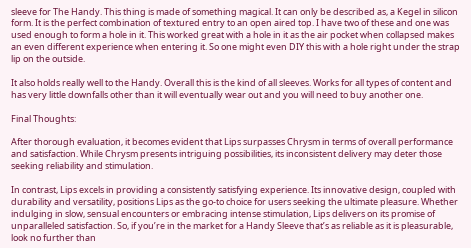sleeve for The Handy. This thing is made of something magical. It can only be described as, a Kegel in silicon form. It is the perfect combination of textured entry to an open aired top. I have two of these and one was used enough to form a hole in it. This worked great with a hole in it as the air pocket when collapsed makes an even different experience when entering it. So one might even DIY this with a hole right under the strap lip on the outside.

It also holds really well to the Handy. Overall this is the kind of all sleeves. Works for all types of content and has very little downfalls other than it will eventually wear out and you will need to buy another one.

Final Thoughts:

After thorough evaluation, it becomes evident that Lips surpasses Chrysm in terms of overall performance and satisfaction. While Chrysm presents intriguing possibilities, its inconsistent delivery may deter those seeking reliability and stimulation.

In contrast, Lips excels in providing a consistently satisfying experience. Its innovative design, coupled with durability and versatility, positions Lips as the go-to choice for users seeking the ultimate pleasure. Whether indulging in slow, sensual encounters or embracing intense stimulation, Lips delivers on its promise of unparalleled satisfaction. So, if you’re in the market for a Handy Sleeve that’s as reliable as it is pleasurable, look no further than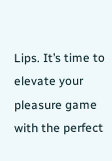Lips. It’s time to elevate your pleasure game with the perfect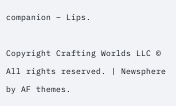companion – Lips.

Copyright Crafting Worlds LLC © All rights reserved. | Newsphere by AF themes.